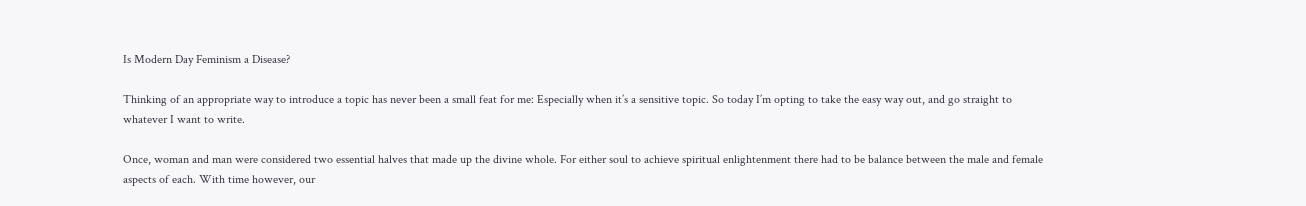Is Modern Day Feminism a Disease?

Thinking of an appropriate way to introduce a topic has never been a small feat for me: Especially when it’s a sensitive topic. So today I’m opting to take the easy way out, and go straight to whatever I want to write.

Once, woman and man were considered two essential halves that made up the divine whole. For either soul to achieve spiritual enlightenment there had to be balance between the male and female aspects of each. With time however, our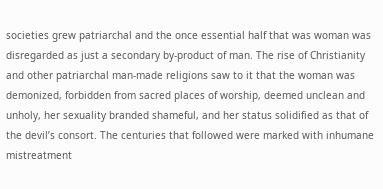societies grew patriarchal and the once essential half that was woman was disregarded as just a secondary by-product of man. The rise of Christianity and other patriarchal man-made religions saw to it that the woman was demonized, forbidden from sacred places of worship, deemed unclean and unholy, her sexuality branded shameful, and her status solidified as that of the devil’s consort. The centuries that followed were marked with inhumane mistreatment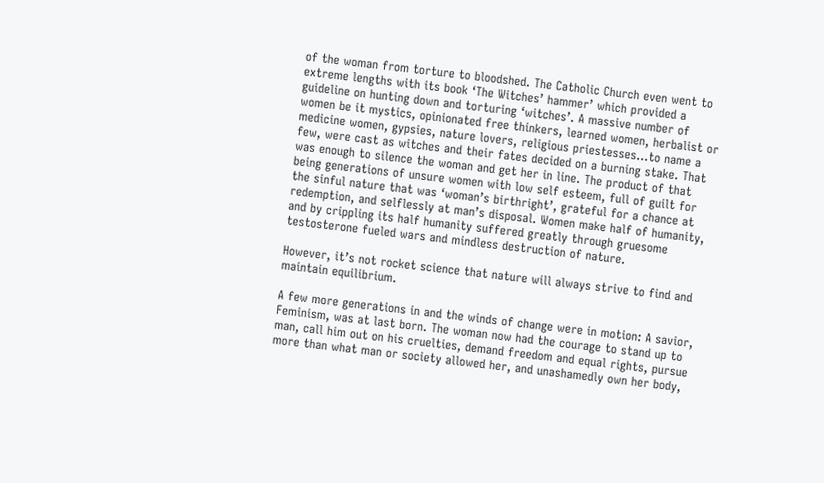of the woman from torture to bloodshed. The Catholic Church even went to extreme lengths with its book ‘The Witches’ hammer’ which provided a guideline on hunting down and torturing ‘witches’. A massive number of women be it mystics, opinionated free thinkers, learned women, herbalist or medicine women, gypsies, nature lovers, religious priestesses…to name a few, were cast as witches and their fates decided on a burning stake. That was enough to silence the woman and get her in line. The product of that being generations of unsure women with low self esteem, full of guilt for the sinful nature that was ‘woman’s birthright’, grateful for a chance at redemption, and selflessly at man’s disposal. Women make half of humanity, and by crippling its half humanity suffered greatly through gruesome testosterone fueled wars and mindless destruction of nature.

However, it’s not rocket science that nature will always strive to find and maintain equilibrium.

A few more generations in and the winds of change were in motion: A savior, Feminism, was at last born. The woman now had the courage to stand up to man, call him out on his cruelties, demand freedom and equal rights, pursue more than what man or society allowed her, and unashamedly own her body,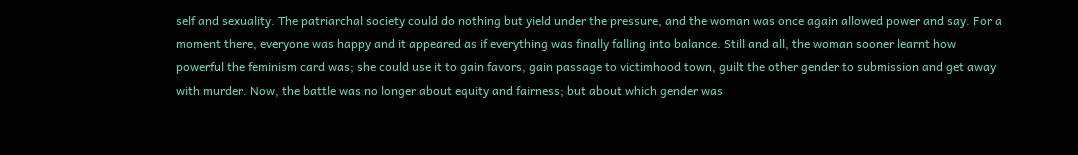self and sexuality. The patriarchal society could do nothing but yield under the pressure, and the woman was once again allowed power and say. For a moment there, everyone was happy and it appeared as if everything was finally falling into balance. Still and all, the woman sooner learnt how powerful the feminism card was; she could use it to gain favors, gain passage to victimhood town, guilt the other gender to submission and get away with murder. Now, the battle was no longer about equity and fairness; but about which gender was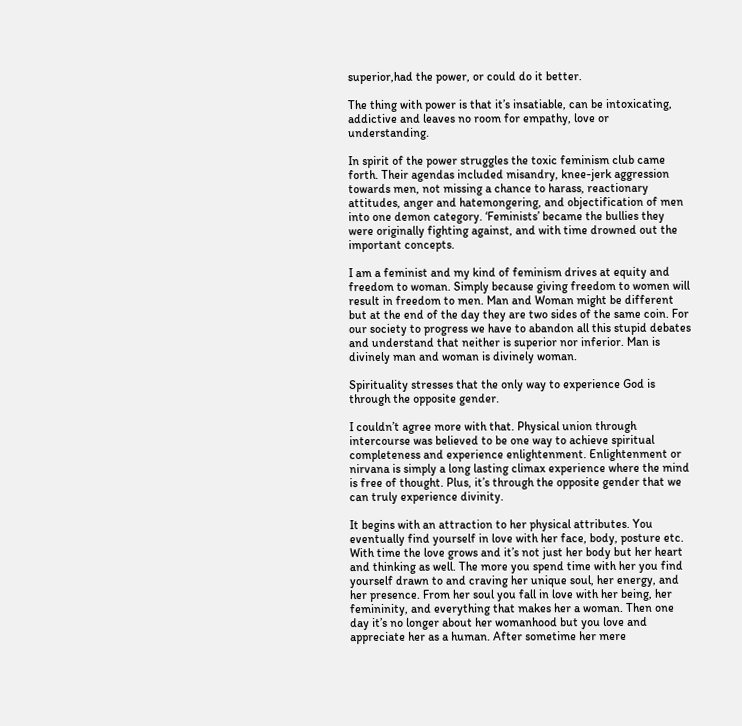superior,had the power, or could do it better.

The thing with power is that it’s insatiable, can be intoxicating, addictive and leaves no room for empathy, love or understanding.

In spirit of the power struggles the toxic feminism club came forth. Their agendas included misandry, knee-jerk aggression towards men, not missing a chance to harass, reactionary attitudes, anger and hatemongering, and objectification of men into one demon category. ‘Feminists’ became the bullies they were originally fighting against, and with time drowned out the important concepts.

I am a feminist and my kind of feminism drives at equity and freedom to woman. Simply because giving freedom to women will result in freedom to men. Man and Woman might be different but at the end of the day they are two sides of the same coin. For our society to progress we have to abandon all this stupid debates and understand that neither is superior nor inferior. Man is divinely man and woman is divinely woman.

Spirituality stresses that the only way to experience God is through the opposite gender.

I couldn’t agree more with that. Physical union through intercourse was believed to be one way to achieve spiritual completeness and experience enlightenment. Enlightenment or nirvana is simply a long lasting climax experience where the mind is free of thought. Plus, it’s through the opposite gender that we can truly experience divinity.

It begins with an attraction to her physical attributes. You eventually find yourself in love with her face, body, posture etc. With time the love grows and it’s not just her body but her heart and thinking as well. The more you spend time with her you find yourself drawn to and craving her unique soul, her energy, and her presence. From her soul you fall in love with her being, her femininity, and everything that makes her a woman. Then one day it’s no longer about her womanhood but you love and appreciate her as a human. After sometime her mere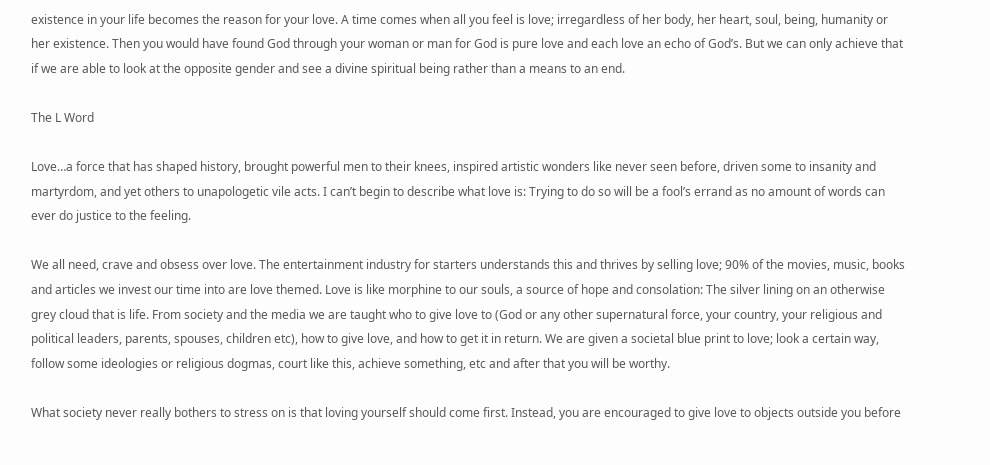existence in your life becomes the reason for your love. A time comes when all you feel is love; irregardless of her body, her heart, soul, being, humanity or her existence. Then you would have found God through your woman or man for God is pure love and each love an echo of God’s. But we can only achieve that if we are able to look at the opposite gender and see a divine spiritual being rather than a means to an end.

The L Word

Love…a force that has shaped history, brought powerful men to their knees, inspired artistic wonders like never seen before, driven some to insanity and martyrdom, and yet others to unapologetic vile acts. I can’t begin to describe what love is: Trying to do so will be a fool’s errand as no amount of words can ever do justice to the feeling.

We all need, crave and obsess over love. The entertainment industry for starters understands this and thrives by selling love; 90% of the movies, music, books and articles we invest our time into are love themed. Love is like morphine to our souls, a source of hope and consolation: The silver lining on an otherwise grey cloud that is life. From society and the media we are taught who to give love to (God or any other supernatural force, your country, your religious and political leaders, parents, spouses, children etc), how to give love, and how to get it in return. We are given a societal blue print to love; look a certain way, follow some ideologies or religious dogmas, court like this, achieve something, etc and after that you will be worthy.

What society never really bothers to stress on is that loving yourself should come first. Instead, you are encouraged to give love to objects outside you before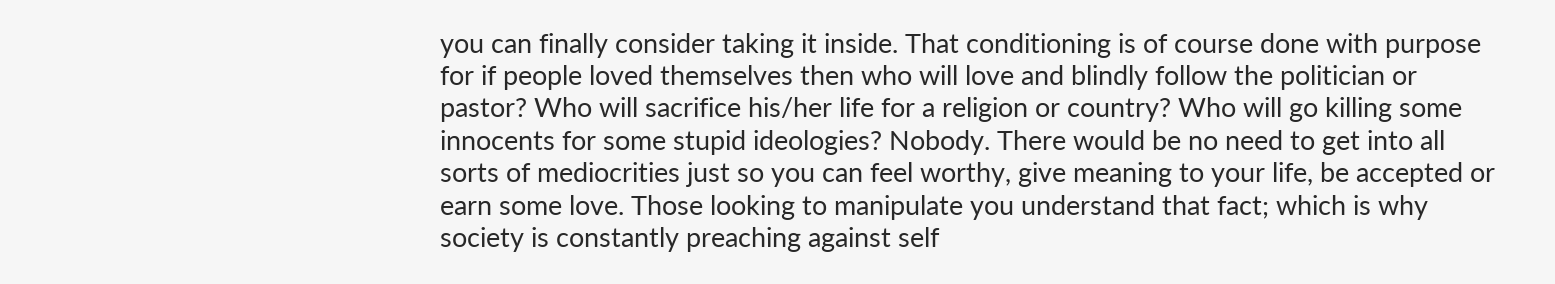you can finally consider taking it inside. That conditioning is of course done with purpose for if people loved themselves then who will love and blindly follow the politician or pastor? Who will sacrifice his/her life for a religion or country? Who will go killing some innocents for some stupid ideologies? Nobody. There would be no need to get into all sorts of mediocrities just so you can feel worthy, give meaning to your life, be accepted or earn some love. Those looking to manipulate you understand that fact; which is why society is constantly preaching against self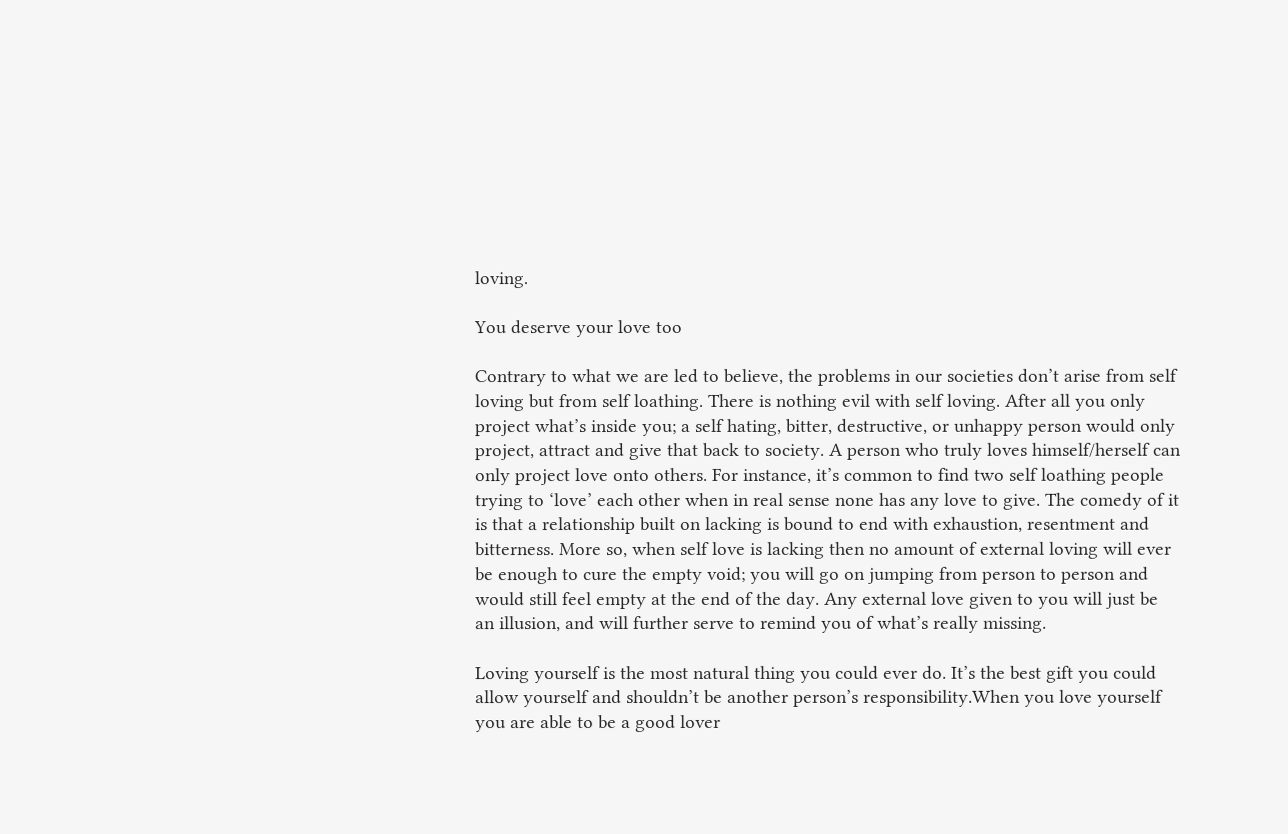loving.

You deserve your love too

Contrary to what we are led to believe, the problems in our societies don’t arise from self loving but from self loathing. There is nothing evil with self loving. After all you only project what’s inside you; a self hating, bitter, destructive, or unhappy person would only project, attract and give that back to society. A person who truly loves himself/herself can only project love onto others. For instance, it’s common to find two self loathing people trying to ‘love’ each other when in real sense none has any love to give. The comedy of it is that a relationship built on lacking is bound to end with exhaustion, resentment and bitterness. More so, when self love is lacking then no amount of external loving will ever be enough to cure the empty void; you will go on jumping from person to person and would still feel empty at the end of the day. Any external love given to you will just be an illusion, and will further serve to remind you of what’s really missing.

Loving yourself is the most natural thing you could ever do. It’s the best gift you could allow yourself and shouldn’t be another person’s responsibility.When you love yourself you are able to be a good lover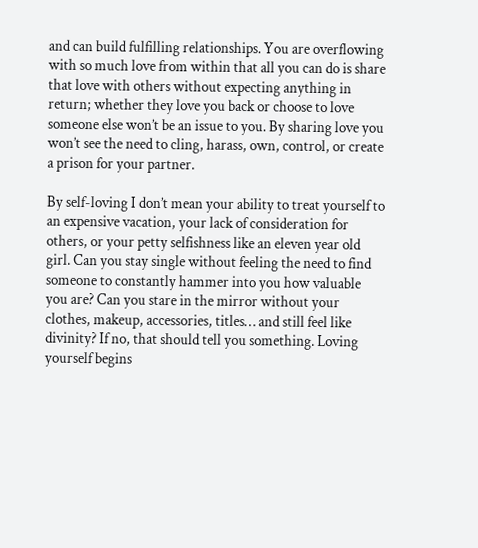and can build fulfilling relationships. You are overflowing with so much love from within that all you can do is share that love with others without expecting anything in return; whether they love you back or choose to love someone else won’t be an issue to you. By sharing love you won’t see the need to cling, harass, own, control, or create a prison for your partner.

By self-loving I don’t mean your ability to treat yourself to an expensive vacation, your lack of consideration for others, or your petty selfishness like an eleven year old girl. Can you stay single without feeling the need to find someone to constantly hammer into you how valuable you are? Can you stare in the mirror without your clothes, makeup, accessories, titles… and still feel like divinity? If no, that should tell you something. Loving yourself begins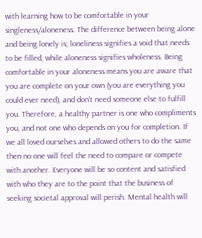with learning how to be comfortable in your singleness/aloneness. The difference between being alone and being lonely is; loneliness signifies a void that needs to be filled, while aloneness signifies wholeness. Being comfortable in your aloneness means you are aware that you are complete on your own (you are everything you could ever need), and don’t need someone else to fulfill you. Therefore, a healthy partner is one who compliments you, and not one who depends on you for completion. If we all loved ourselves and allowed others to do the same then no one will feel the need to compare or compete with another. Everyone will be so content and satisfied with who they are to the point that the business of seeking societal approval will perish. Mental health will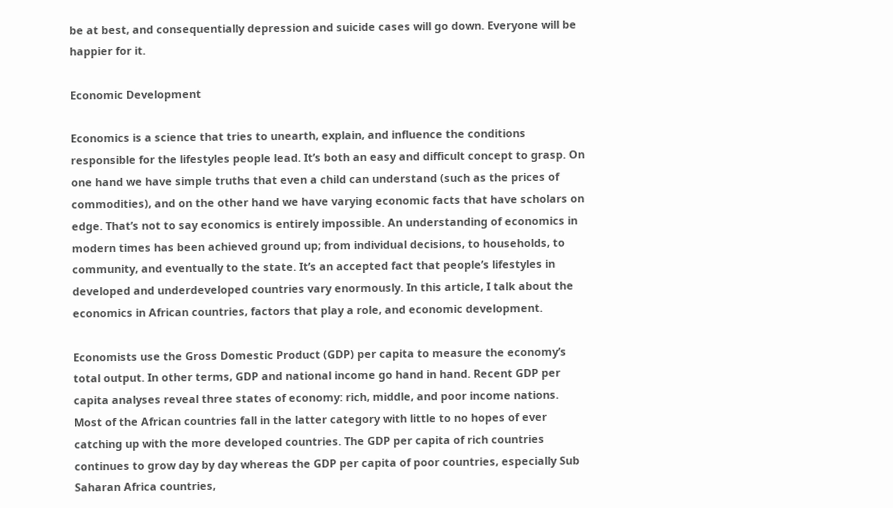be at best, and consequentially depression and suicide cases will go down. Everyone will be happier for it.

Economic Development

Economics is a science that tries to unearth, explain, and influence the conditions responsible for the lifestyles people lead. It’s both an easy and difficult concept to grasp. On one hand we have simple truths that even a child can understand (such as the prices of commodities), and on the other hand we have varying economic facts that have scholars on edge. That’s not to say economics is entirely impossible. An understanding of economics in modern times has been achieved ground up; from individual decisions, to households, to community, and eventually to the state. It’s an accepted fact that people’s lifestyles in developed and underdeveloped countries vary enormously. In this article, I talk about the economics in African countries, factors that play a role, and economic development.

Economists use the Gross Domestic Product (GDP) per capita to measure the economy’s total output. In other terms, GDP and national income go hand in hand. Recent GDP per capita analyses reveal three states of economy: rich, middle, and poor income nations. Most of the African countries fall in the latter category with little to no hopes of ever catching up with the more developed countries. The GDP per capita of rich countries continues to grow day by day whereas the GDP per capita of poor countries, especially Sub Saharan Africa countries,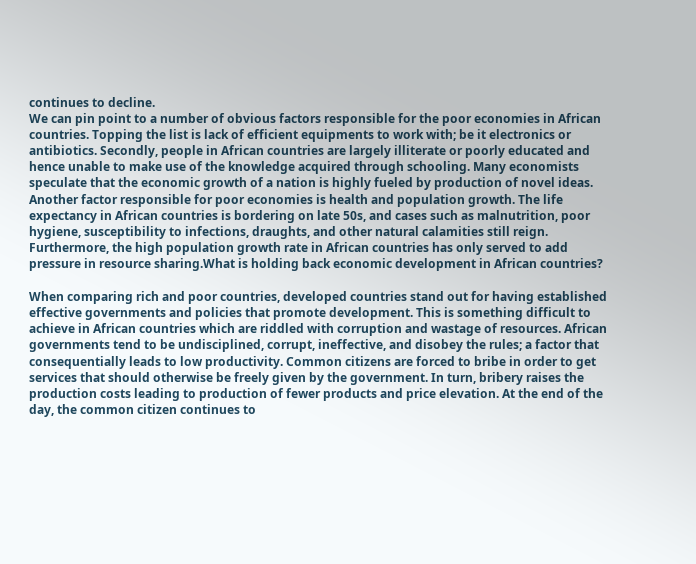continues to decline.
We can pin point to a number of obvious factors responsible for the poor economies in African countries. Topping the list is lack of efficient equipments to work with; be it electronics or antibiotics. Secondly, people in African countries are largely illiterate or poorly educated and hence unable to make use of the knowledge acquired through schooling. Many economists speculate that the economic growth of a nation is highly fueled by production of novel ideas. Another factor responsible for poor economies is health and population growth. The life expectancy in African countries is bordering on late 50s, and cases such as malnutrition, poor hygiene, susceptibility to infections, draughts, and other natural calamities still reign. Furthermore, the high population growth rate in African countries has only served to add pressure in resource sharing.What is holding back economic development in African countries?

When comparing rich and poor countries, developed countries stand out for having established effective governments and policies that promote development. This is something difficult to achieve in African countries which are riddled with corruption and wastage of resources. African governments tend to be undisciplined, corrupt, ineffective, and disobey the rules; a factor that consequentially leads to low productivity. Common citizens are forced to bribe in order to get services that should otherwise be freely given by the government. In turn, bribery raises the production costs leading to production of fewer products and price elevation. At the end of the day, the common citizen continues to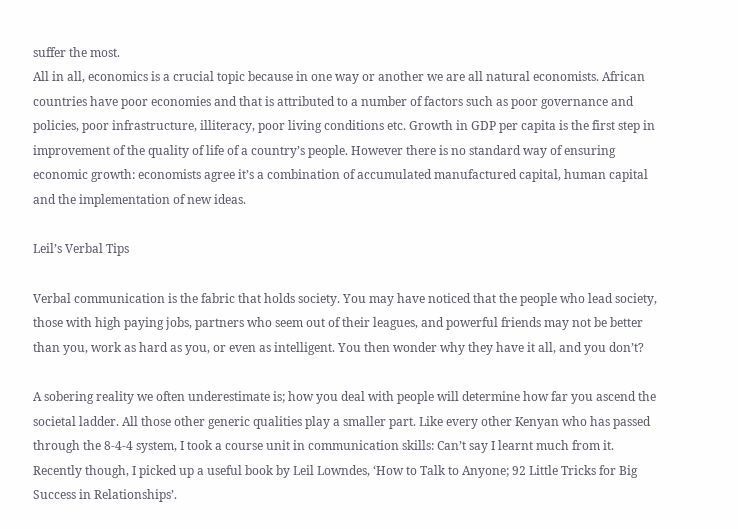suffer the most.
All in all, economics is a crucial topic because in one way or another we are all natural economists. African countries have poor economies and that is attributed to a number of factors such as poor governance and policies, poor infrastructure, illiteracy, poor living conditions etc. Growth in GDP per capita is the first step in improvement of the quality of life of a country’s people. However there is no standard way of ensuring economic growth: economists agree it’s a combination of accumulated manufactured capital, human capital and the implementation of new ideas.

Leil’s Verbal Tips

Verbal communication is the fabric that holds society. You may have noticed that the people who lead society, those with high paying jobs, partners who seem out of their leagues, and powerful friends may not be better than you, work as hard as you, or even as intelligent. You then wonder why they have it all, and you don’t?

A sobering reality we often underestimate is; how you deal with people will determine how far you ascend the societal ladder. All those other generic qualities play a smaller part. Like every other Kenyan who has passed through the 8-4-4 system, I took a course unit in communication skills: Can’t say I learnt much from it. Recently though, I picked up a useful book by Leil Lowndes, ‘How to Talk to Anyone; 92 Little Tricks for Big Success in Relationships’.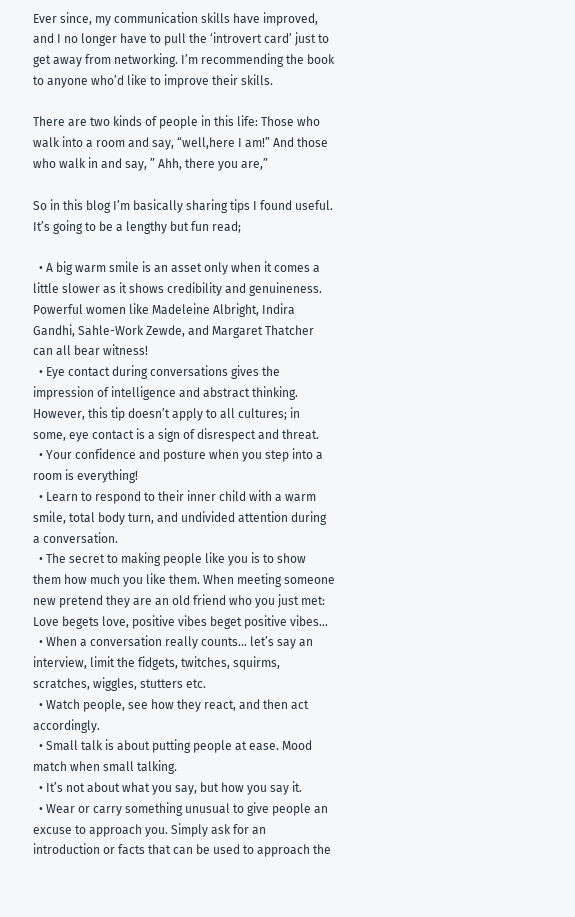Ever since, my communication skills have improved, and I no longer have to pull the ‘introvert card’ just to get away from networking. I’m recommending the book to anyone who’d like to improve their skills.

There are two kinds of people in this life: Those who walk into a room and say, “well,here I am!” And those who walk in and say, ” Ahh, there you are,”

So in this blog I’m basically sharing tips I found useful. It’s going to be a lengthy but fun read;

  • A big warm smile is an asset only when it comes a little slower as it shows credibility and genuineness. Powerful women like Madeleine Albright, Indira Gandhi, Sahle-Work Zewde, and Margaret Thatcher can all bear witness!
  • Eye contact during conversations gives the impression of intelligence and abstract thinking. However, this tip doesn’t apply to all cultures; in some, eye contact is a sign of disrespect and threat.
  • Your confidence and posture when you step into a room is everything!
  • Learn to respond to their inner child with a warm smile, total body turn, and undivided attention during a conversation.
  • The secret to making people like you is to show them how much you like them. When meeting someone new pretend they are an old friend who you just met: Love begets love, positive vibes beget positive vibes…
  • When a conversation really counts… let’s say an interview, limit the fidgets, twitches, squirms, scratches, wiggles, stutters etc.
  • Watch people, see how they react, and then act accordingly.
  • Small talk is about putting people at ease. Mood match when small talking.
  • It’s not about what you say, but how you say it.
  • Wear or carry something unusual to give people an excuse to approach you. Simply ask for an introduction or facts that can be used to approach the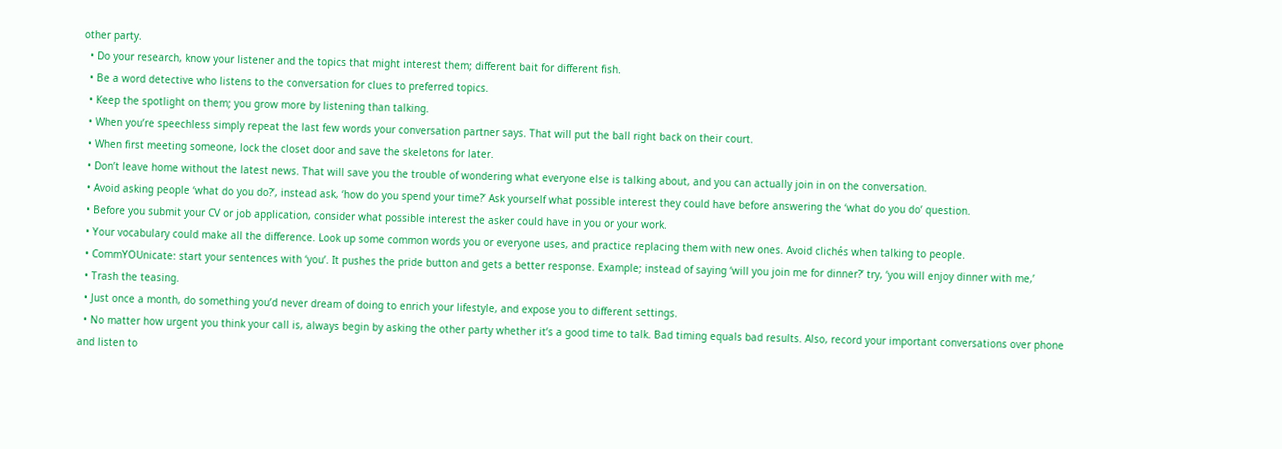other party.
  • Do your research, know your listener and the topics that might interest them; different bait for different fish.
  • Be a word detective who listens to the conversation for clues to preferred topics.
  • Keep the spotlight on them; you grow more by listening than talking.
  • When you’re speechless simply repeat the last few words your conversation partner says. That will put the ball right back on their court.
  • When first meeting someone, lock the closet door and save the skeletons for later.
  • Don’t leave home without the latest news. That will save you the trouble of wondering what everyone else is talking about, and you can actually join in on the conversation.
  • Avoid asking people ‘what do you do?’, instead ask, ‘how do you spend your time?’ Ask yourself what possible interest they could have before answering the ‘what do you do’ question.
  • Before you submit your CV or job application, consider what possible interest the asker could have in you or your work.
  • Your vocabulary could make all the difference. Look up some common words you or everyone uses, and practice replacing them with new ones. Avoid clichés when talking to people.
  • CommYOUnicate: start your sentences with ‘you’. It pushes the pride button and gets a better response. Example; instead of saying ‘will you join me for dinner?’ try, ‘you will enjoy dinner with me,’
  • Trash the teasing.
  • Just once a month, do something you’d never dream of doing to enrich your lifestyle, and expose you to different settings.
  • No matter how urgent you think your call is, always begin by asking the other party whether it’s a good time to talk. Bad timing equals bad results. Also, record your important conversations over phone and listen to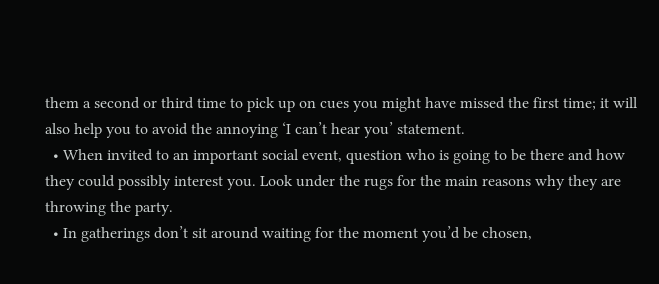them a second or third time to pick up on cues you might have missed the first time; it will also help you to avoid the annoying ‘I can’t hear you’ statement.
  • When invited to an important social event, question who is going to be there and how they could possibly interest you. Look under the rugs for the main reasons why they are throwing the party.
  • In gatherings don’t sit around waiting for the moment you’d be chosen,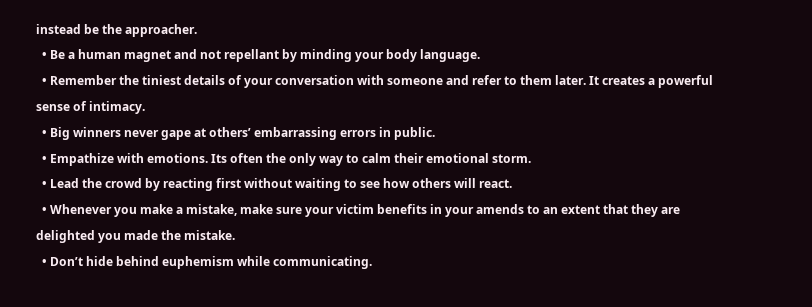instead be the approacher.
  • Be a human magnet and not repellant by minding your body language.
  • Remember the tiniest details of your conversation with someone and refer to them later. It creates a powerful sense of intimacy.
  • Big winners never gape at others’ embarrassing errors in public.
  • Empathize with emotions. Its often the only way to calm their emotional storm.
  • Lead the crowd by reacting first without waiting to see how others will react.
  • Whenever you make a mistake, make sure your victim benefits in your amends to an extent that they are delighted you made the mistake.
  • Don’t hide behind euphemism while communicating.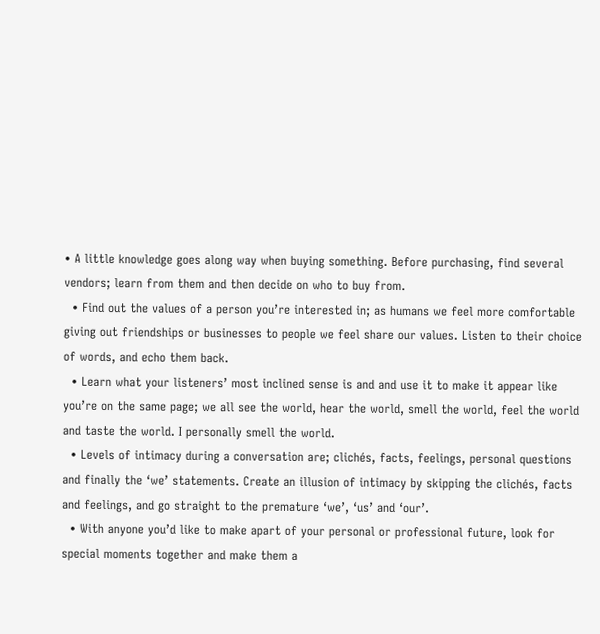• A little knowledge goes along way when buying something. Before purchasing, find several vendors; learn from them and then decide on who to buy from.
  • Find out the values of a person you’re interested in; as humans we feel more comfortable giving out friendships or businesses to people we feel share our values. Listen to their choice of words, and echo them back.
  • Learn what your listeners’ most inclined sense is and and use it to make it appear like you’re on the same page; we all see the world, hear the world, smell the world, feel the world and taste the world. I personally smell the world.
  • Levels of intimacy during a conversation are; clichés, facts, feelings, personal questions and finally the ‘we’ statements. Create an illusion of intimacy by skipping the clichés, facts and feelings, and go straight to the premature ‘we’, ‘us’ and ‘our’.
  • With anyone you’d like to make apart of your personal or professional future, look for special moments together and make them a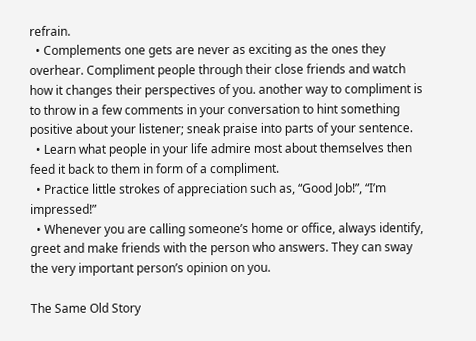refrain.
  • Complements one gets are never as exciting as the ones they overhear. Compliment people through their close friends and watch how it changes their perspectives of you. another way to compliment is to throw in a few comments in your conversation to hint something positive about your listener; sneak praise into parts of your sentence.
  • Learn what people in your life admire most about themselves then feed it back to them in form of a compliment.
  • Practice little strokes of appreciation such as, “Good Job!”, “I’m impressed!”
  • Whenever you are calling someone’s home or office, always identify, greet and make friends with the person who answers. They can sway the very important person’s opinion on you.

The Same Old Story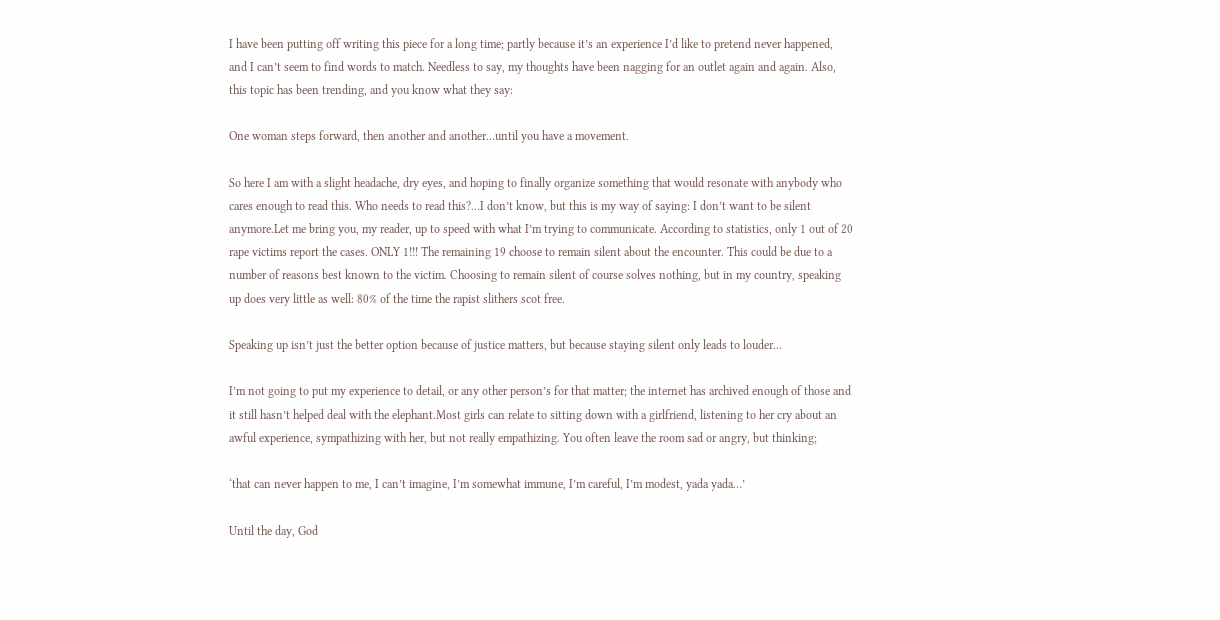I have been putting off writing this piece for a long time; partly because it’s an experience I’d like to pretend never happened, and I can’t seem to find words to match. Needless to say, my thoughts have been nagging for an outlet again and again. Also, this topic has been trending, and you know what they say:

One woman steps forward, then another and another…until you have a movement.

So here I am with a slight headache, dry eyes, and hoping to finally organize something that would resonate with anybody who cares enough to read this. Who needs to read this?…I don’t know, but this is my way of saying: I don’t want to be silent anymore.Let me bring you, my reader, up to speed with what I’m trying to communicate. According to statistics, only 1 out of 20 rape victims report the cases. ONLY 1!!! The remaining 19 choose to remain silent about the encounter. This could be due to a number of reasons best known to the victim. Choosing to remain silent of course solves nothing, but in my country, speaking up does very little as well: 80% of the time the rapist slithers scot free.

Speaking up isn’t just the better option because of justice matters, but because staying silent only leads to louder…

I’m not going to put my experience to detail, or any other person’s for that matter; the internet has archived enough of those and it still hasn’t helped deal with the elephant.Most girls can relate to sitting down with a girlfriend, listening to her cry about an awful experience, sympathizing with her, but not really empathizing. You often leave the room sad or angry, but thinking;

‘that can never happen to me, I can’t imagine, I’m somewhat immune, I’m careful, I’m modest, yada yada…’

Until the day, God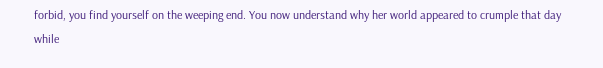forbid, you find yourself on the weeping end. You now understand why her world appeared to crumple that day while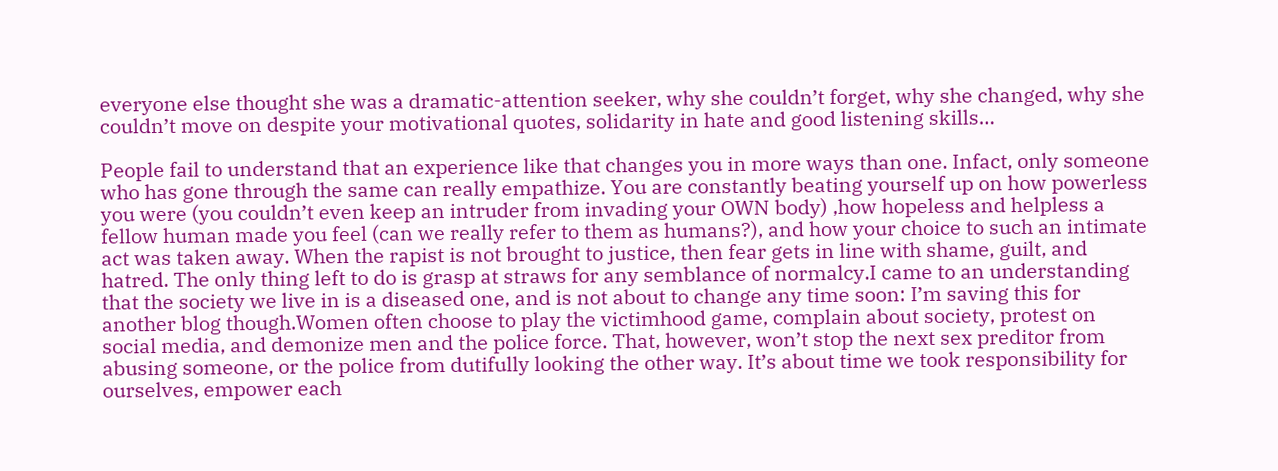everyone else thought she was a dramatic-attention seeker, why she couldn’t forget, why she changed, why she couldn’t move on despite your motivational quotes, solidarity in hate and good listening skills…

People fail to understand that an experience like that changes you in more ways than one. Infact, only someone who has gone through the same can really empathize. You are constantly beating yourself up on how powerless you were (you couldn’t even keep an intruder from invading your OWN body) ,how hopeless and helpless a fellow human made you feel (can we really refer to them as humans?), and how your choice to such an intimate act was taken away. When the rapist is not brought to justice, then fear gets in line with shame, guilt, and hatred. The only thing left to do is grasp at straws for any semblance of normalcy.I came to an understanding that the society we live in is a diseased one, and is not about to change any time soon: I’m saving this for another blog though.Women often choose to play the victimhood game, complain about society, protest on social media, and demonize men and the police force. That, however, won’t stop the next sex preditor from abusing someone, or the police from dutifully looking the other way. It’s about time we took responsibility for ourselves, empower each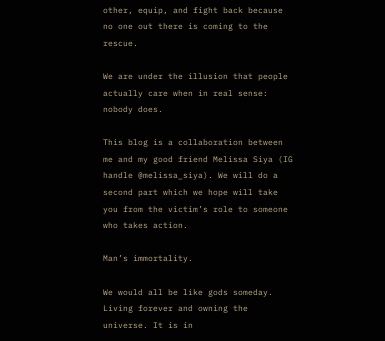other, equip, and fight back because no one out there is coming to the rescue.

We are under the illusion that people actually care when in real sense: nobody does.

This blog is a collaboration between me and my good friend Melissa Siya (IG handle @melissa_siya). We will do a second part which we hope will take you from the victim’s role to someone who takes action.

Man’s immortality.

We would all be like gods someday. Living forever and owning the universe. It is in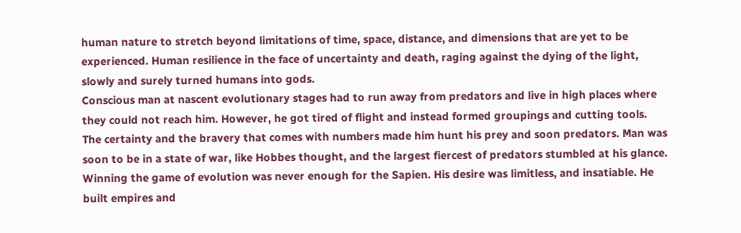human nature to stretch beyond limitations of time, space, distance, and dimensions that are yet to be experienced. Human resilience in the face of uncertainty and death, raging against the dying of the light, slowly and surely turned humans into gods.
Conscious man at nascent evolutionary stages had to run away from predators and live in high places where they could not reach him. However, he got tired of flight and instead formed groupings and cutting tools. The certainty and the bravery that comes with numbers made him hunt his prey and soon predators. Man was soon to be in a state of war, like Hobbes thought, and the largest fiercest of predators stumbled at his glance.
Winning the game of evolution was never enough for the Sapien. His desire was limitless, and insatiable. He built empires and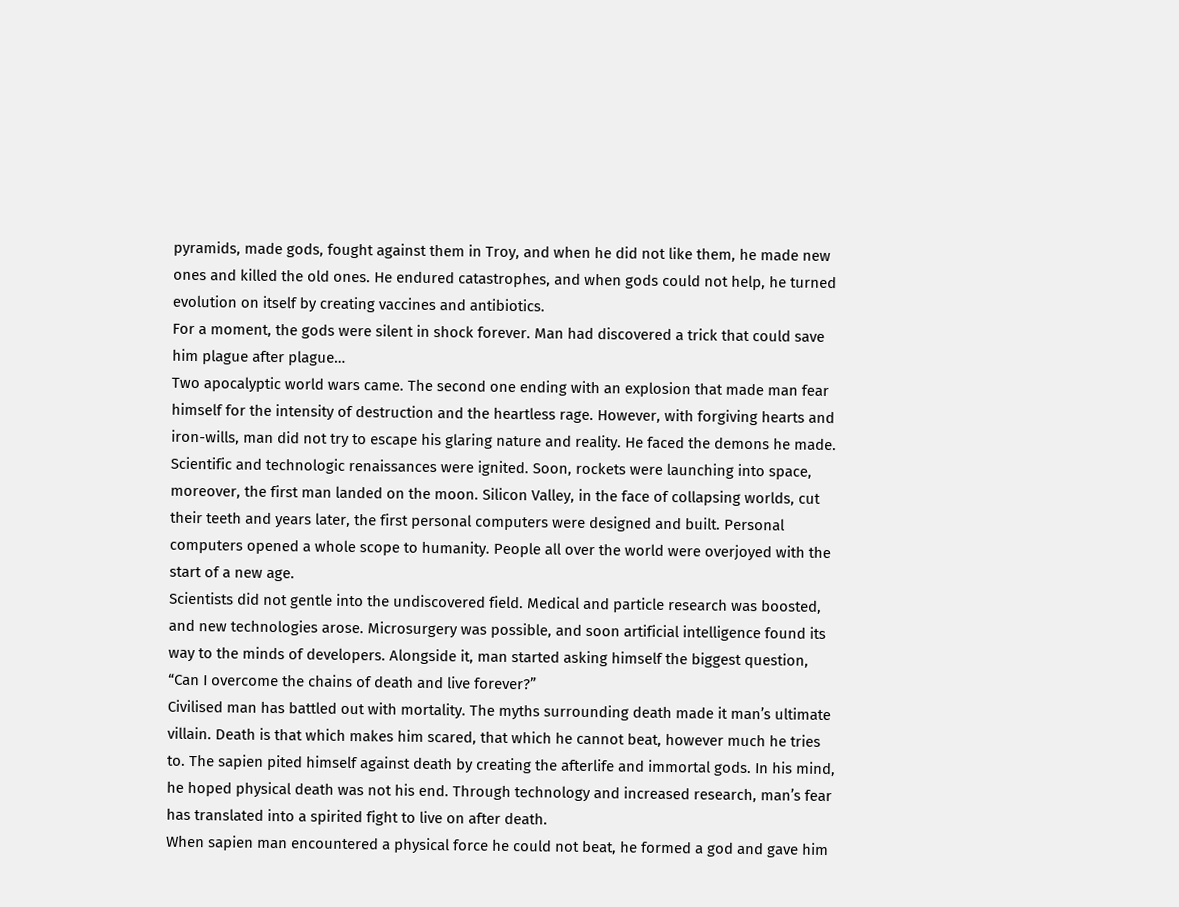pyramids, made gods, fought against them in Troy, and when he did not like them, he made new ones and killed the old ones. He endured catastrophes, and when gods could not help, he turned evolution on itself by creating vaccines and antibiotics.
For a moment, the gods were silent in shock forever. Man had discovered a trick that could save him plague after plague…
Two apocalyptic world wars came. The second one ending with an explosion that made man fear himself for the intensity of destruction and the heartless rage. However, with forgiving hearts and iron-wills, man did not try to escape his glaring nature and reality. He faced the demons he made.
Scientific and technologic renaissances were ignited. Soon, rockets were launching into space, moreover, the first man landed on the moon. Silicon Valley, in the face of collapsing worlds, cut their teeth and years later, the first personal computers were designed and built. Personal computers opened a whole scope to humanity. People all over the world were overjoyed with the start of a new age.
Scientists did not gentle into the undiscovered field. Medical and particle research was boosted, and new technologies arose. Microsurgery was possible, and soon artificial intelligence found its way to the minds of developers. Alongside it, man started asking himself the biggest question, “Can I overcome the chains of death and live forever?”
Civilised man has battled out with mortality. The myths surrounding death made it man’s ultimate villain. Death is that which makes him scared, that which he cannot beat, however much he tries to. The sapien pited himself against death by creating the afterlife and immortal gods. In his mind, he hoped physical death was not his end. Through technology and increased research, man’s fear has translated into a spirited fight to live on after death.
When sapien man encountered a physical force he could not beat, he formed a god and gave him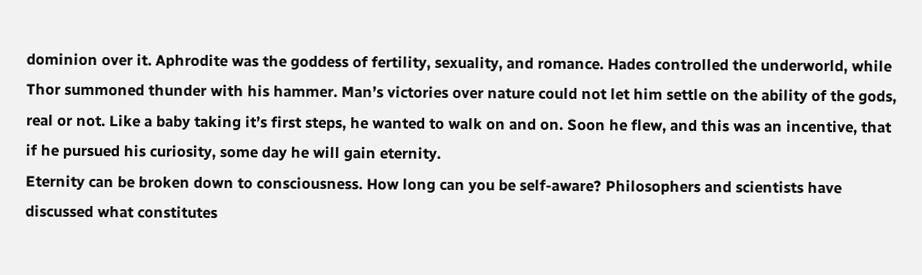dominion over it. Aphrodite was the goddess of fertility, sexuality, and romance. Hades controlled the underworld, while Thor summoned thunder with his hammer. Man’s victories over nature could not let him settle on the ability of the gods, real or not. Like a baby taking it’s first steps, he wanted to walk on and on. Soon he flew, and this was an incentive, that if he pursued his curiosity, some day he will gain eternity.
Eternity can be broken down to consciousness. How long can you be self-aware? Philosophers and scientists have discussed what constitutes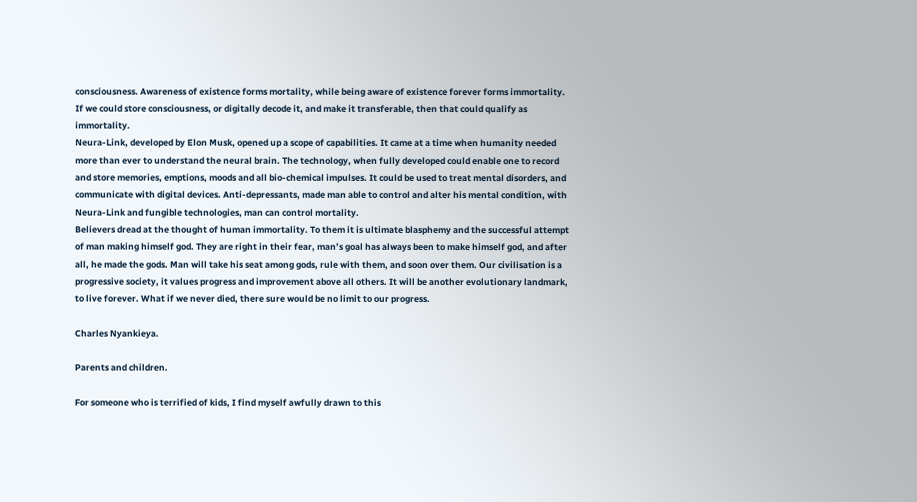consciousness. Awareness of existence forms mortality, while being aware of existence forever forms immortality. If we could store consciousness, or digitally decode it, and make it transferable, then that could qualify as immortality.
Neura-Link, developed by Elon Musk, opened up a scope of capabilities. It came at a time when humanity needed more than ever to understand the neural brain. The technology, when fully developed could enable one to record and store memories, emptions, moods and all bio-chemical impulses. It could be used to treat mental disorders, and communicate with digital devices. Anti-depressants, made man able to control and alter his mental condition, with Neura-Link and fungible technologies, man can control mortality.
Believers dread at the thought of human immortality. To them it is ultimate blasphemy and the successful attempt of man making himself god. They are right in their fear, man’s goal has always been to make himself god, and after all, he made the gods. Man will take his seat among gods, rule with them, and soon over them. Our civilisation is a progressive society, it values progress and improvement above all others. It will be another evolutionary landmark, to live forever. What if we never died, there sure would be no limit to our progress.

Charles Nyankieya.

Parents and children.

For someone who is terrified of kids, I find myself awfully drawn to this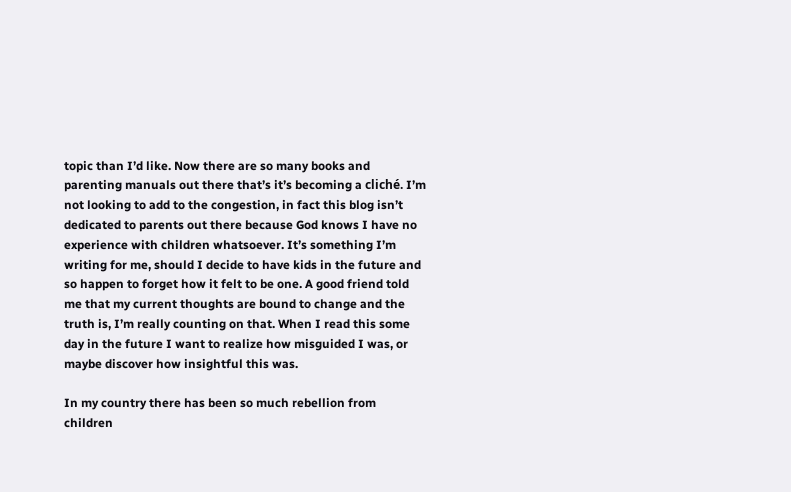topic than I’d like. Now there are so many books and parenting manuals out there that’s it’s becoming a cliché. I’m not looking to add to the congestion, in fact this blog isn’t dedicated to parents out there because God knows I have no experience with children whatsoever. It’s something I’m writing for me, should I decide to have kids in the future and so happen to forget how it felt to be one. A good friend told me that my current thoughts are bound to change and the truth is, I’m really counting on that. When I read this some day in the future I want to realize how misguided I was, or maybe discover how insightful this was.

In my country there has been so much rebellion from children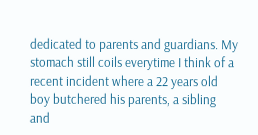dedicated to parents and guardians. My stomach still coils everytime I think of a recent incident where a 22 years old boy butchered his parents, a sibling and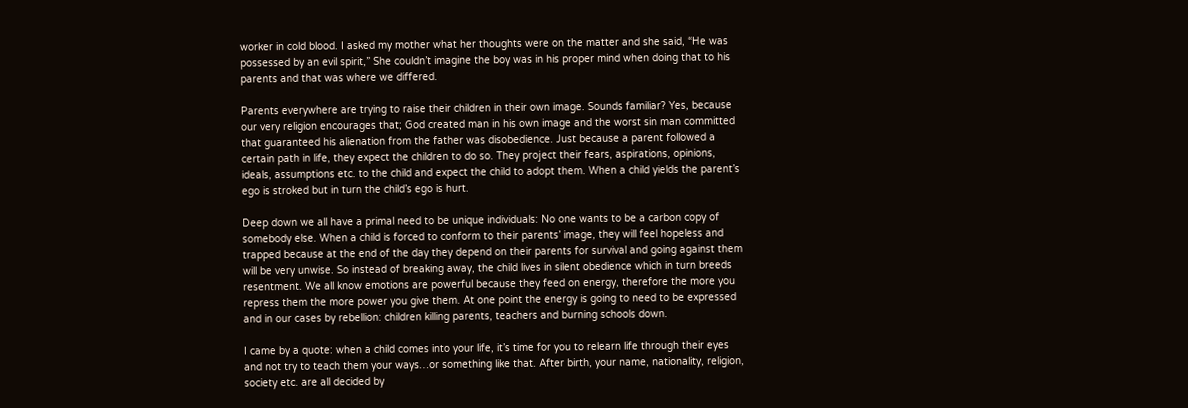worker in cold blood. I asked my mother what her thoughts were on the matter and she said, “He was possessed by an evil spirit,” She couldn’t imagine the boy was in his proper mind when doing that to his parents and that was where we differed.

Parents everywhere are trying to raise their children in their own image. Sounds familiar? Yes, because our very religion encourages that; God created man in his own image and the worst sin man committed that guaranteed his alienation from the father was disobedience. Just because a parent followed a certain path in life, they expect the children to do so. They project their fears, aspirations, opinions, ideals, assumptions etc. to the child and expect the child to adopt them. When a child yields the parent’s ego is stroked but in turn the child’s ego is hurt.

Deep down we all have a primal need to be unique individuals: No one wants to be a carbon copy of somebody else. When a child is forced to conform to their parents’ image, they will feel hopeless and trapped because at the end of the day they depend on their parents for survival and going against them will be very unwise. So instead of breaking away, the child lives in silent obedience which in turn breeds resentment. We all know emotions are powerful because they feed on energy, therefore the more you repress them the more power you give them. At one point the energy is going to need to be expressed and in our cases by rebellion: children killing parents, teachers and burning schools down.

I came by a quote: when a child comes into your life, it’s time for you to relearn life through their eyes and not try to teach them your ways…or something like that. After birth, your name, nationality, religion, society etc. are all decided by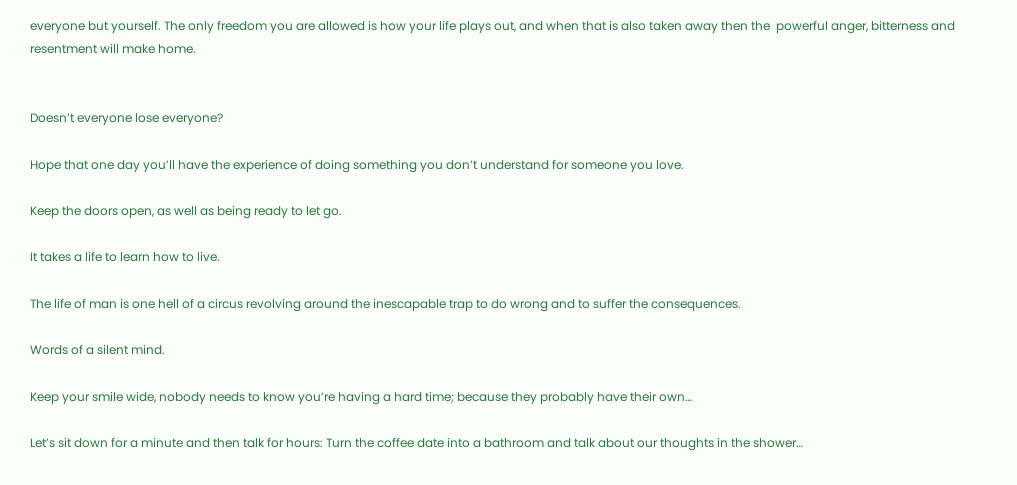everyone but yourself. The only freedom you are allowed is how your life plays out, and when that is also taken away then the  powerful anger, bitterness and resentment will make home.


Doesn’t everyone lose everyone?

Hope that one day you’ll have the experience of doing something you don’t understand for someone you love.

Keep the doors open, as well as being ready to let go.

It takes a life to learn how to live.

The life of man is one hell of a circus revolving around the inescapable trap to do wrong and to suffer the consequences.

Words of a silent mind.

Keep your smile wide, nobody needs to know you’re having a hard time; because they probably have their own…

Let’s sit down for a minute and then talk for hours: Turn the coffee date into a bathroom and talk about our thoughts in the shower…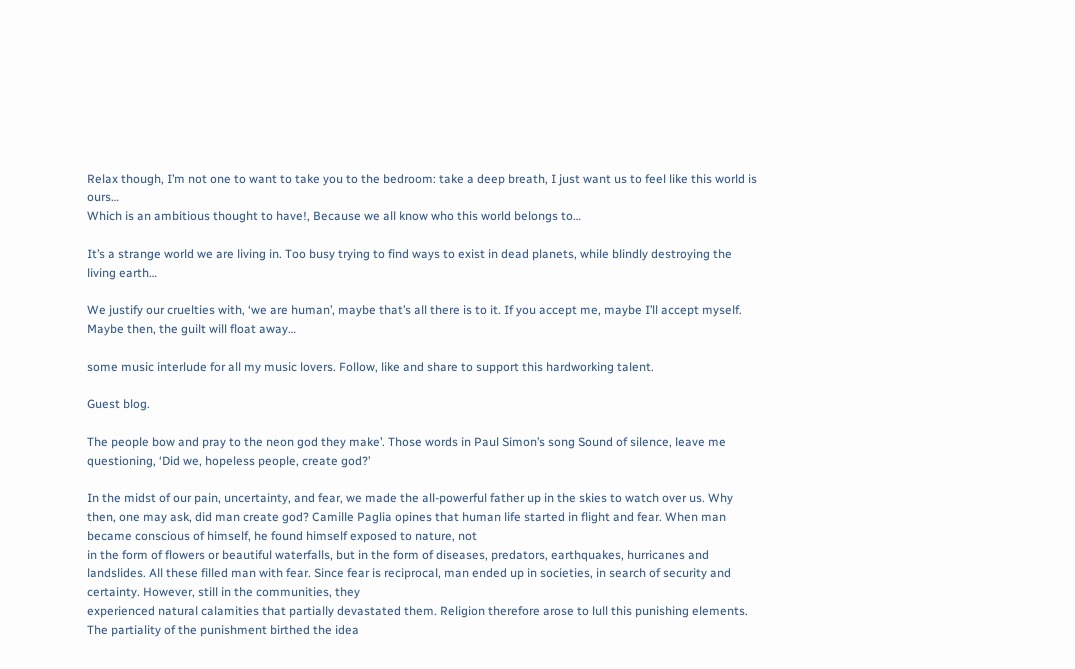Relax though, I’m not one to want to take you to the bedroom: take a deep breath, I just want us to feel like this world is ours…
Which is an ambitious thought to have!, Because we all know who this world belongs to…

It’s a strange world we are living in. Too busy trying to find ways to exist in dead planets, while blindly destroying the living earth…

We justify our cruelties with, ‘we are human’, maybe that’s all there is to it. If you accept me, maybe I’ll accept myself. Maybe then, the guilt will float away…

some music interlude for all my music lovers. Follow, like and share to support this hardworking talent.

Guest blog.

The people bow and pray to the neon god they make’. Those words in Paul Simon’s song Sound of silence, leave me questioning, ‘Did we, hopeless people, create god?’

In the midst of our pain, uncertainty, and fear, we made the all-powerful father up in the skies to watch over us. Why then, one may ask, did man create god? Camille Paglia opines that human life started in flight and fear. When man became conscious of himself, he found himself exposed to nature, not
in the form of flowers or beautiful waterfalls, but in the form of diseases, predators, earthquakes, hurricanes and landslides. All these filled man with fear. Since fear is reciprocal, man ended up in societies, in search of security and certainty. However, still in the communities, they
experienced natural calamities that partially devastated them. Religion therefore arose to lull this punishing elements. The partiality of the punishment birthed the idea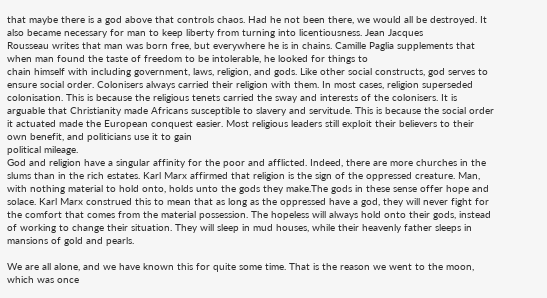that maybe there is a god above that controls chaos. Had he not been there, we would all be destroyed. It also became necessary for man to keep liberty from turning into licentiousness. Jean Jacques
Rousseau writes that man was born free, but everywhere he is in chains. Camille Paglia supplements that when man found the taste of freedom to be intolerable, he looked for things to
chain himself with including government, laws, religion, and gods. Like other social constructs, god serves to ensure social order. Colonisers always carried their religion with them. In most cases, religion superseded colonisation. This is because the religious tenets carried the sway and interests of the colonisers. It is arguable that Christianity made Africans susceptible to slavery and servitude. This is because the social order it actuated made the European conquest easier. Most religious leaders still exploit their believers to their own benefit, and politicians use it to gain
political mileage.
God and religion have a singular affinity for the poor and afflicted. Indeed, there are more churches in the slums than in the rich estates. Karl Marx affirmed that religion is the sign of the oppressed creature. Man, with nothing material to hold onto, holds unto the gods they make.The gods in these sense offer hope and solace. Karl Marx construed this to mean that as long as the oppressed have a god, they will never fight for the comfort that comes from the material possession. The hopeless will always hold onto their gods, instead of working to change their situation. They will sleep in mud houses, while their heavenly father sleeps in mansions of gold and pearls.

We are all alone, and we have known this for quite some time. That is the reason we went to the moon, which was once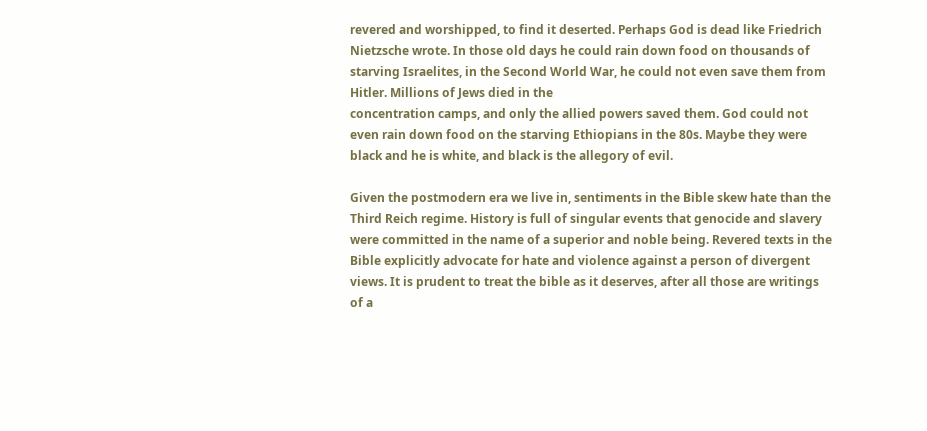revered and worshipped, to find it deserted. Perhaps God is dead like Friedrich Nietzsche wrote. In those old days he could rain down food on thousands of starving Israelites, in the Second World War, he could not even save them from Hitler. Millions of Jews died in the
concentration camps, and only the allied powers saved them. God could not even rain down food on the starving Ethiopians in the 80s. Maybe they were black and he is white, and black is the allegory of evil.

Given the postmodern era we live in, sentiments in the Bible skew hate than the Third Reich regime. History is full of singular events that genocide and slavery were committed in the name of a superior and noble being. Revered texts in the Bible explicitly advocate for hate and violence against a person of divergent views. It is prudent to treat the bible as it deserves, after all those are writings of a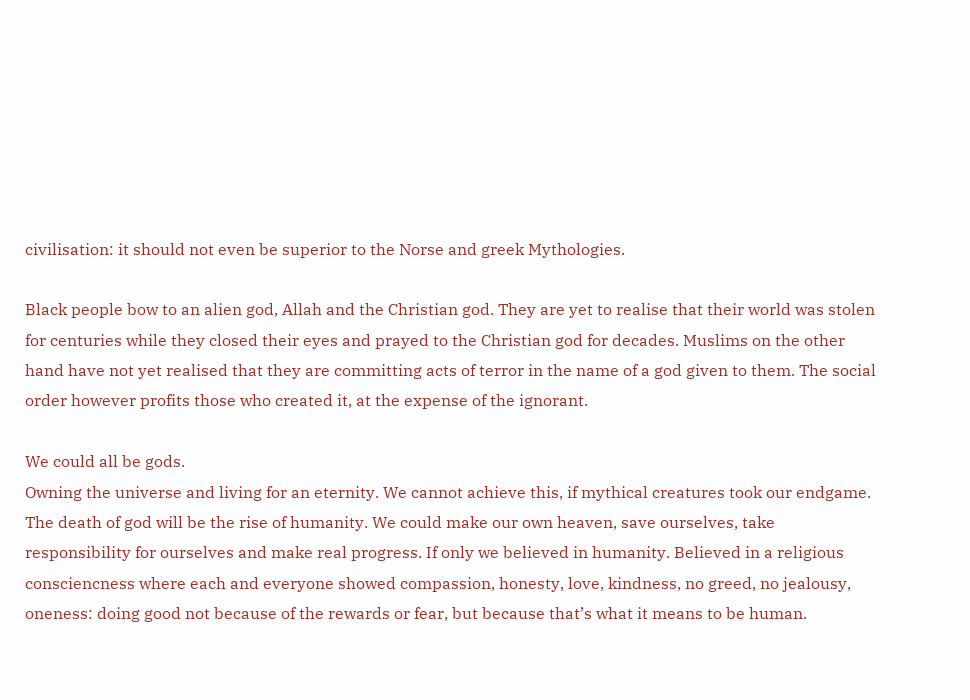civilisation: it should not even be superior to the Norse and greek Mythologies.

Black people bow to an alien god, Allah and the Christian god. They are yet to realise that their world was stolen for centuries while they closed their eyes and prayed to the Christian god for decades. Muslims on the other hand have not yet realised that they are committing acts of terror in the name of a god given to them. The social order however profits those who created it, at the expense of the ignorant.

We could all be gods.
Owning the universe and living for an eternity. We cannot achieve this, if mythical creatures took our endgame. The death of god will be the rise of humanity. We could make our own heaven, save ourselves, take responsibility for ourselves and make real progress. If only we believed in humanity. Believed in a religious consciencness where each and everyone showed compassion, honesty, love, kindness, no greed, no jealousy, oneness: doing good not because of the rewards or fear, but because that’s what it means to be human.